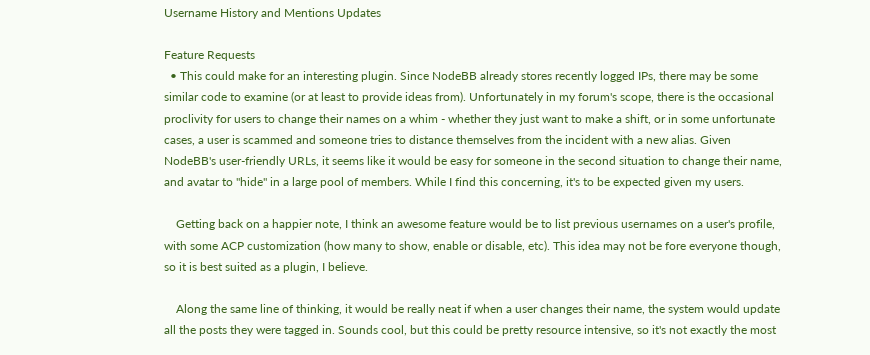Username History and Mentions Updates

Feature Requests
  • This could make for an interesting plugin. Since NodeBB already stores recently logged IPs, there may be some similar code to examine (or at least to provide ideas from). Unfortunately in my forum's scope, there is the occasional proclivity for users to change their names on a whim - whether they just want to make a shift, or in some unfortunate cases, a user is scammed and someone tries to distance themselves from the incident with a new alias. Given NodeBB's user-friendly URLs, it seems like it would be easy for someone in the second situation to change their name, and avatar to "hide" in a large pool of members. While I find this concerning, it's to be expected given my users.

    Getting back on a happier note, I think an awesome feature would be to list previous usernames on a user's profile, with some ACP customization (how many to show, enable or disable, etc). This idea may not be fore everyone though, so it is best suited as a plugin, I believe.

    Along the same line of thinking, it would be really neat if when a user changes their name, the system would update all the posts they were tagged in. Sounds cool, but this could be pretty resource intensive, so it's not exactly the most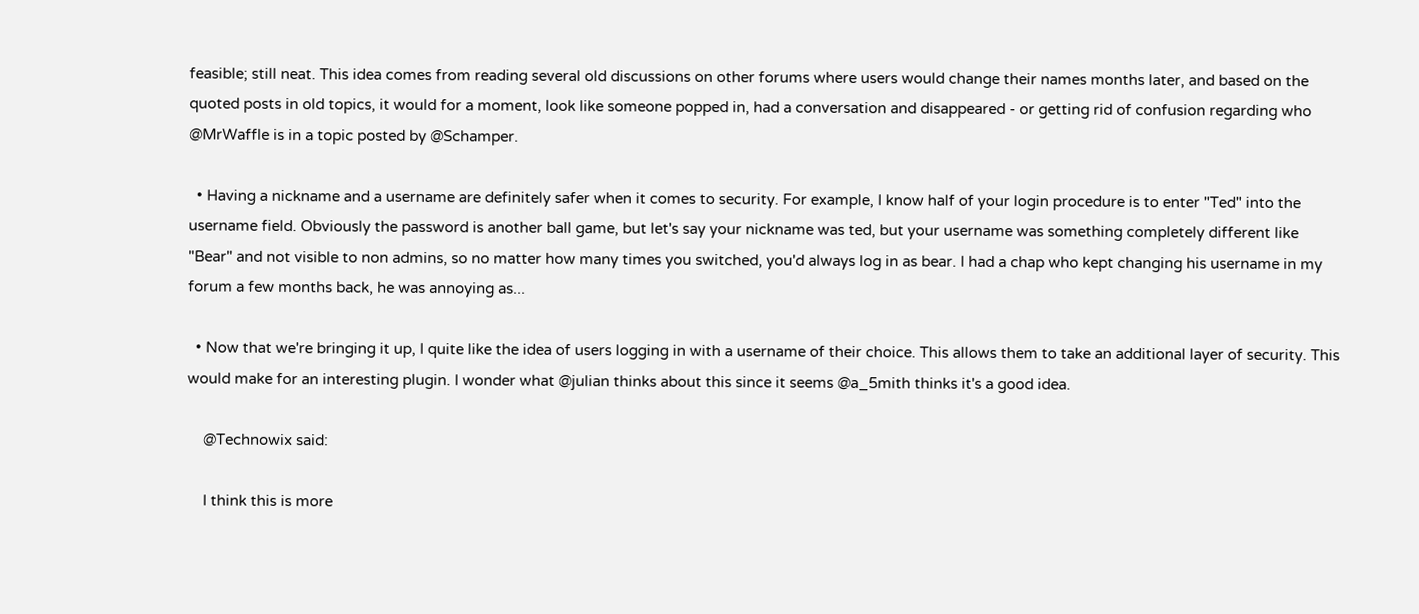feasible; still neat. This idea comes from reading several old discussions on other forums where users would change their names months later, and based on the quoted posts in old topics, it would for a moment, look like someone popped in, had a conversation and disappeared - or getting rid of confusion regarding who @MrWaffle is in a topic posted by @Schamper.

  • Having a nickname and a username are definitely safer when it comes to security. For example, I know half of your login procedure is to enter "Ted" into the username field. Obviously the password is another ball game, but let's say your nickname was ted, but your username was something completely different like "Bear" and not visible to non admins, so no matter how many times you switched, you'd always log in as bear. I had a chap who kept changing his username in my forum a few months back, he was annoying as...

  • Now that we're bringing it up, I quite like the idea of users logging in with a username of their choice. This allows them to take an additional layer of security. This would make for an interesting plugin. I wonder what @julian thinks about this since it seems @a_5mith thinks it's a good idea.

    @Technowix said:

    I think this is more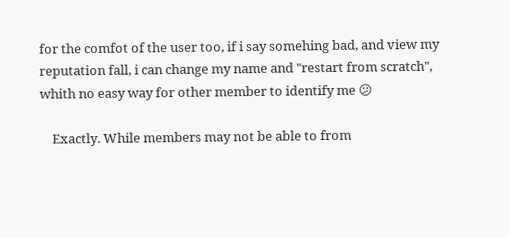for the comfot of the user too, if i say somehing bad, and view my reputation fall, i can change my name and "restart from scratch", whith no easy way for other member to identify me 😕

    Exactly. While members may not be able to from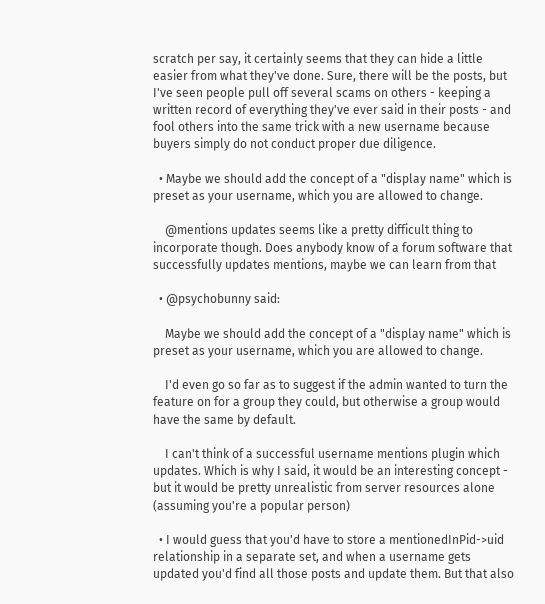scratch per say, it certainly seems that they can hide a little easier from what they've done. Sure, there will be the posts, but I've seen people pull off several scams on others - keeping a written record of everything they've ever said in their posts - and fool others into the same trick with a new username because buyers simply do not conduct proper due diligence.

  • Maybe we should add the concept of a "display name" which is preset as your username, which you are allowed to change.

    @mentions updates seems like a pretty difficult thing to incorporate though. Does anybody know of a forum software that successfully updates mentions, maybe we can learn from that

  • @psychobunny said:

    Maybe we should add the concept of a "display name" which is preset as your username, which you are allowed to change.

    I'd even go so far as to suggest if the admin wanted to turn the feature on for a group they could, but otherwise a group would have the same by default.

    I can't think of a successful username mentions plugin which updates. Which is why I said, it would be an interesting concept - but it would be pretty unrealistic from server resources alone (assuming you're a popular person)

  • I would guess that you'd have to store a mentionedInPid->uid relationship in a separate set, and when a username gets updated you'd find all those posts and update them. But that also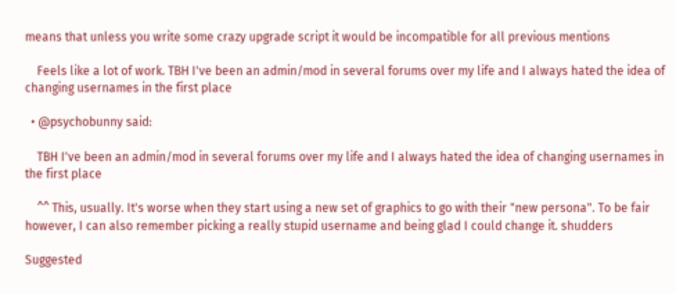means that unless you write some crazy upgrade script it would be incompatible for all previous mentions

    Feels like a lot of work. TBH I've been an admin/mod in several forums over my life and I always hated the idea of changing usernames in the first place

  • @psychobunny said:

    TBH I've been an admin/mod in several forums over my life and I always hated the idea of changing usernames in the first place

    ^^ This, usually. It's worse when they start using a new set of graphics to go with their "new persona". To be fair however, I can also remember picking a really stupid username and being glad I could change it. shudders

Suggested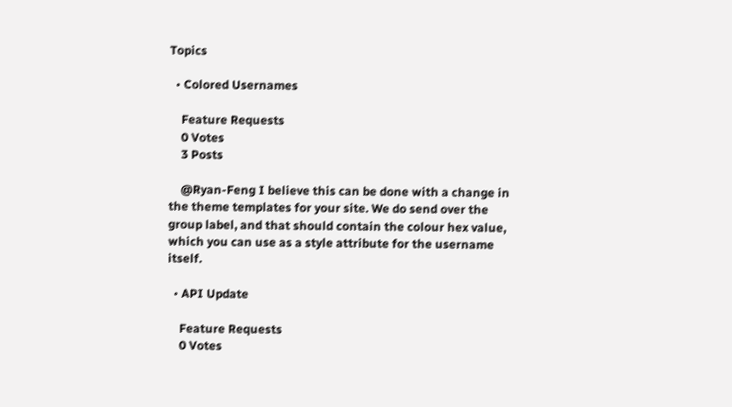Topics

  • Colored Usernames

    Feature Requests
    0 Votes
    3 Posts

    @Ryan-Feng I believe this can be done with a change in the theme templates for your site. We do send over the group label, and that should contain the colour hex value, which you can use as a style attribute for the username itself.

  • API Update

    Feature Requests
    0 Votes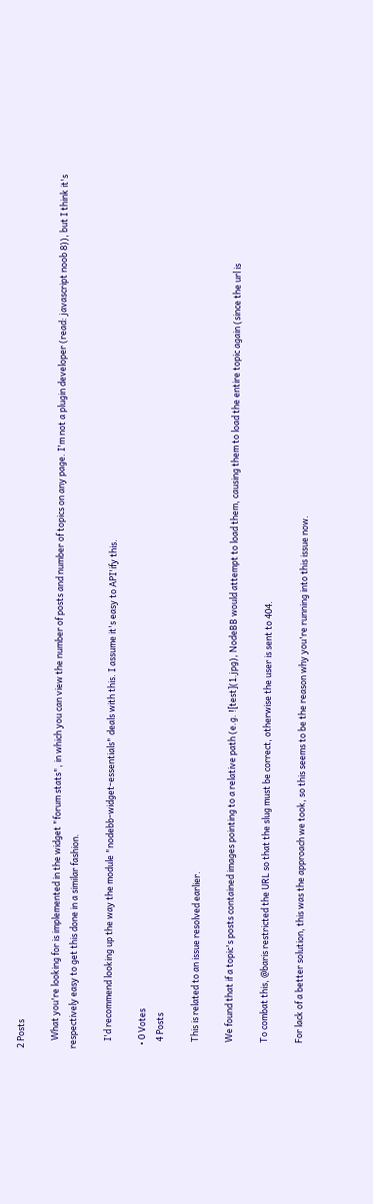2 Posts

    What you're looking for is implemented in the widget "forum stats", in which you can view the number of posts and number of topics on any page. I'm not a plugin developer (read: javascript noob 8)), but I think it's respectively easy to get this done in a similar fashion.

    I'd recommend looking up the way the module "nodebb-widget-essentials" deals with this. I assume it's easy to API'ify this.

  • 0 Votes
    4 Posts

    This is related to an issue resolved earlier.

    We found that if a topic's posts contained images pointing to a relative path (e.g. ![test](1.jpg), NodeBB would attempt to load them, causing them to load the entire topic again (since the url is

    To combat this, @baris restricted the URL so that the slug must be correct, otherwise the user is sent to 404.

    For lack of a better solution, this was the approach we took, so this seems to be the reason why you're running into this issue now.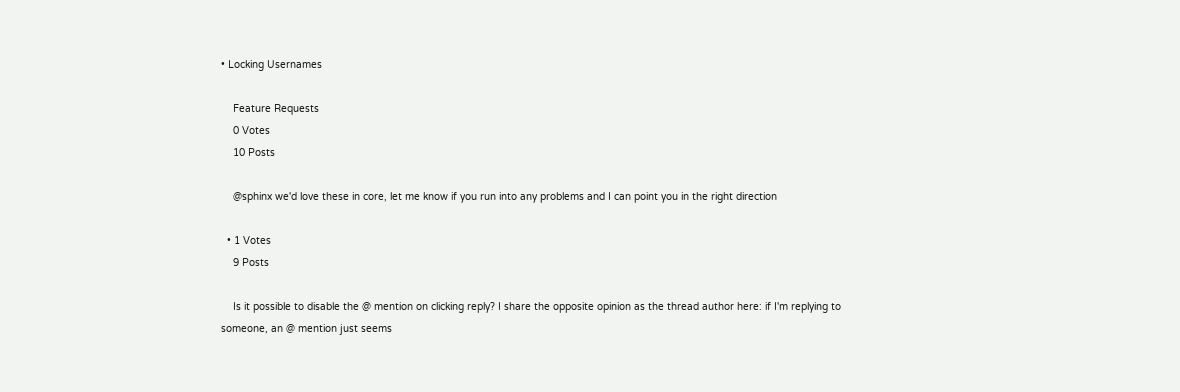• Locking Usernames

    Feature Requests
    0 Votes
    10 Posts

    @sphinx we'd love these in core, let me know if you run into any problems and I can point you in the right direction

  • 1 Votes
    9 Posts

    Is it possible to disable the @ mention on clicking reply? I share the opposite opinion as the thread author here: if I'm replying to someone, an @ mention just seems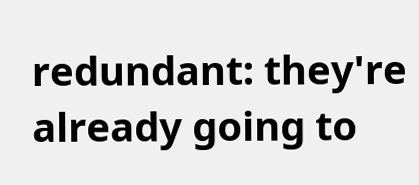redundant: they're already going to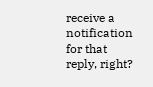receive a notification for that reply, right?